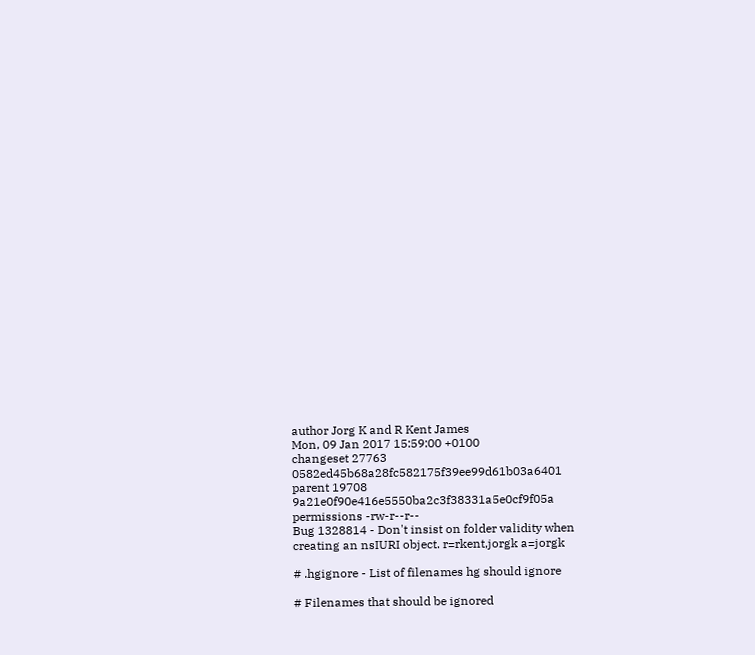author Jorg K and R Kent James
Mon, 09 Jan 2017 15:59:00 +0100
changeset 27763 0582ed45b68a28fc582175f39ee99d61b03a6401
parent 19708 9a21e0f90e416e5550ba2c3f38331a5e0cf9f05a
permissions -rw-r--r--
Bug 1328814 - Don't insist on folder validity when creating an nsIURI object. r=rkent,jorgk a=jorgk

# .hgignore - List of filenames hg should ignore

# Filenames that should be ignored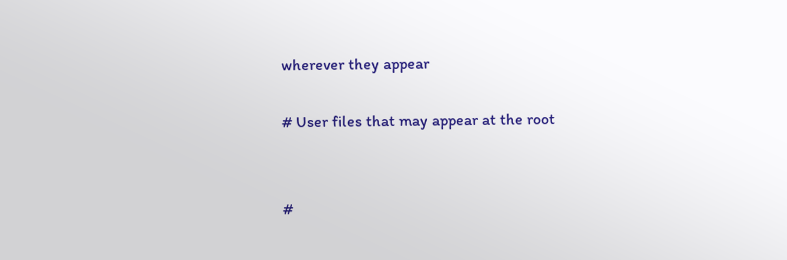wherever they appear

# User files that may appear at the root


#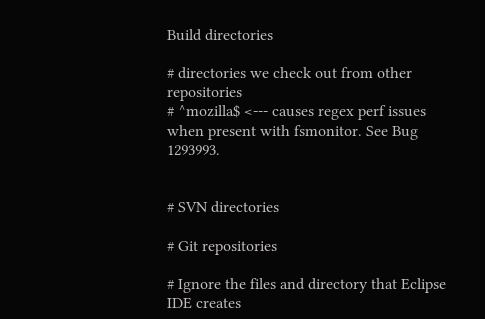Build directories

# directories we check out from other repositories
# ^mozilla$ <--- causes regex perf issues when present with fsmonitor. See Bug 1293993.


# SVN directories

# Git repositories

# Ignore the files and directory that Eclipse IDE creates